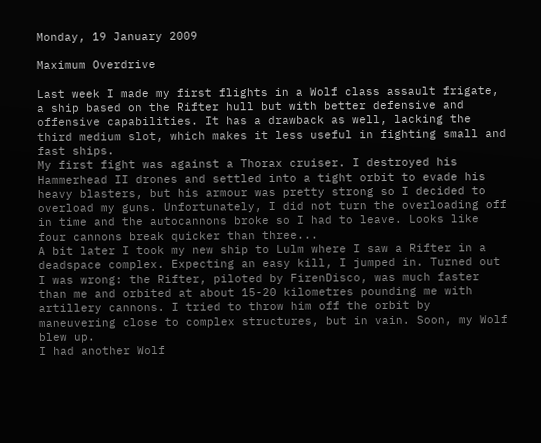Monday, 19 January 2009

Maximum Overdrive

Last week I made my first flights in a Wolf class assault frigate, a ship based on the Rifter hull but with better defensive and offensive capabilities. It has a drawback as well, lacking the third medium slot, which makes it less useful in fighting small and fast ships.
My first fight was against a Thorax cruiser. I destroyed his Hammerhead II drones and settled into a tight orbit to evade his heavy blasters, but his armour was pretty strong so I decided to overload my guns. Unfortunately, I did not turn the overloading off in time and the autocannons broke so I had to leave. Looks like four cannons break quicker than three...
A bit later I took my new ship to Lulm where I saw a Rifter in a deadspace complex. Expecting an easy kill, I jumped in. Turned out I was wrong: the Rifter, piloted by FirenDisco, was much faster than me and orbited at about 15-20 kilometres pounding me with artillery cannons. I tried to throw him off the orbit by maneuvering close to complex structures, but in vain. Soon, my Wolf blew up.
I had another Wolf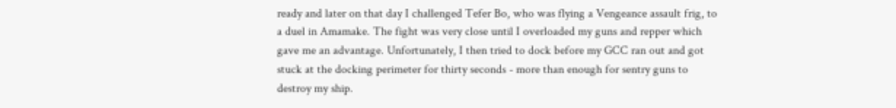ready and later on that day I challenged Tefer Bo, who was flying a Vengeance assault frig, to a duel in Amamake. The fight was very close until I overloaded my guns and repper which gave me an advantage. Unfortunately, I then tried to dock before my GCC ran out and got stuck at the docking perimeter for thirty seconds - more than enough for sentry guns to destroy my ship.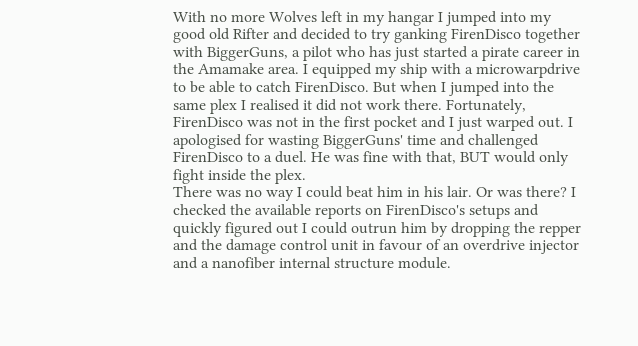With no more Wolves left in my hangar I jumped into my good old Rifter and decided to try ganking FirenDisco together with BiggerGuns, a pilot who has just started a pirate career in the Amamake area. I equipped my ship with a microwarpdrive to be able to catch FirenDisco. But when I jumped into the same plex I realised it did not work there. Fortunately, FirenDisco was not in the first pocket and I just warped out. I apologised for wasting BiggerGuns' time and challenged FirenDisco to a duel. He was fine with that, BUT would only fight inside the plex.
There was no way I could beat him in his lair. Or was there? I checked the available reports on FirenDisco's setups and quickly figured out I could outrun him by dropping the repper and the damage control unit in favour of an overdrive injector and a nanofiber internal structure module.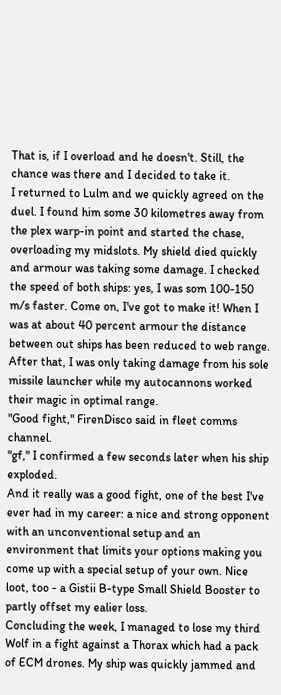That is, if I overload and he doesn't. Still, the chance was there and I decided to take it.
I returned to Lulm and we quickly agreed on the duel. I found him some 30 kilometres away from the plex warp-in point and started the chase, overloading my midslots. My shield died quickly and armour was taking some damage. I checked the speed of both ships: yes, I was som 100-150 m/s faster. Come on, I've got to make it! When I was at about 40 percent armour the distance between out ships has been reduced to web range. After that, I was only taking damage from his sole missile launcher while my autocannons worked their magic in optimal range.
"Good fight," FirenDisco said in fleet comms channel.
"gf," I confirmed a few seconds later when his ship exploded.
And it really was a good fight, one of the best I've ever had in my career: a nice and strong opponent with an unconventional setup and an environment that limits your options making you come up with a special setup of your own. Nice loot, too - a Gistii B-type Small Shield Booster to partly offset my ealier loss.
Concluding the week, I managed to lose my third Wolf in a fight against a Thorax which had a pack of ECM drones. My ship was quickly jammed and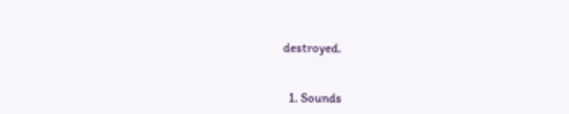destroyed.


  1. Sounds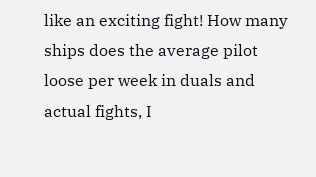like an exciting fight! How many ships does the average pilot loose per week in duals and actual fights, I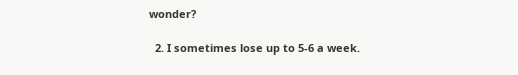wonder?

  2. I sometimes lose up to 5-6 a week.